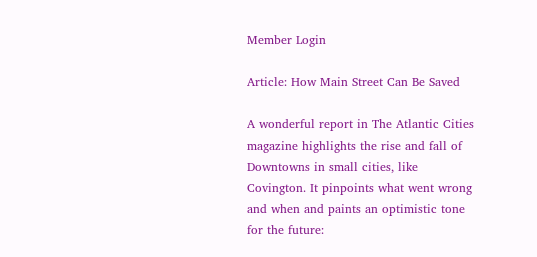Member Login

Article: How Main Street Can Be Saved

A wonderful report in The Atlantic Cities magazine highlights the rise and fall of Downtowns in small cities, like Covington. It pinpoints what went wrong and when and paints an optimistic tone for the future: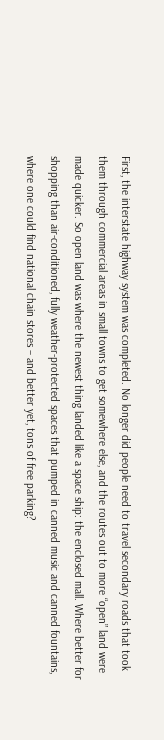First, the interstate highway system was completed. No longer did people need to travel secondary roads that took them through commercial areas in small towns to get somewhere else, and the routes out to more “open” land were made quicker. So open land was where the newest thing landed like a space ship: the enclosed mall. Where better for shopping than air-conditioned, fully weather-protected spaces that pumped in canned music and canned fountains, where one could find national chain stores – and better yet, tons of free parking?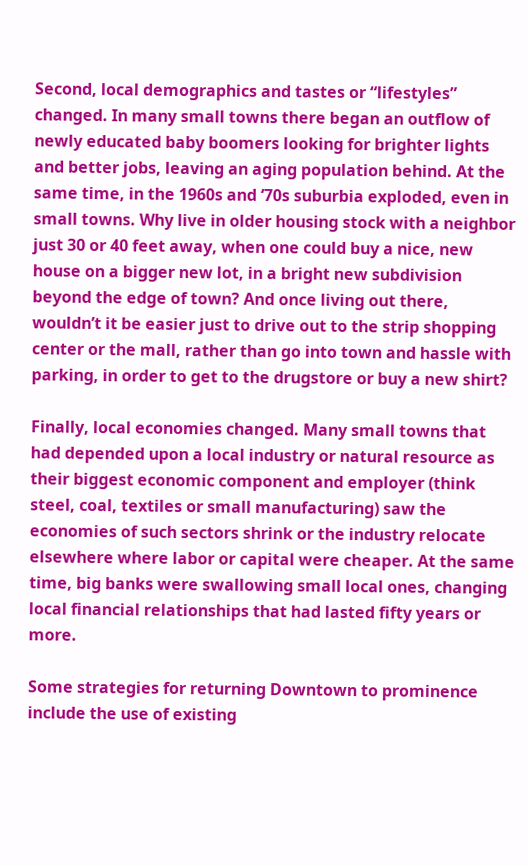Second, local demographics and tastes or “lifestyles” changed. In many small towns there began an outflow of newly educated baby boomers looking for brighter lights and better jobs, leaving an aging population behind. At the same time, in the 1960s and ‘70s suburbia exploded, even in small towns. Why live in older housing stock with a neighbor just 30 or 40 feet away, when one could buy a nice, new house on a bigger new lot, in a bright new subdivision beyond the edge of town? And once living out there, wouldn’t it be easier just to drive out to the strip shopping center or the mall, rather than go into town and hassle with parking, in order to get to the drugstore or buy a new shirt?

Finally, local economies changed. Many small towns that had depended upon a local industry or natural resource as their biggest economic component and employer (think steel, coal, textiles or small manufacturing) saw the economies of such sectors shrink or the industry relocate elsewhere where labor or capital were cheaper. At the same time, big banks were swallowing small local ones, changing local financial relationships that had lasted fifty years or more.

Some strategies for returning Downtown to prominence include the use of existing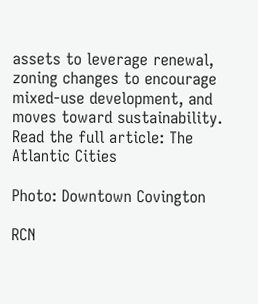assets to leverage renewal, zoning changes to encourage mixed-use development, and moves toward sustainability. Read the full article: The Atlantic Cities

Photo: Downtown Covington

RCN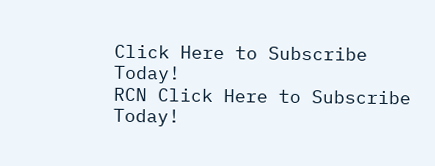Click Here to Subscribe Today!
RCN Click Here to Subscribe Today!